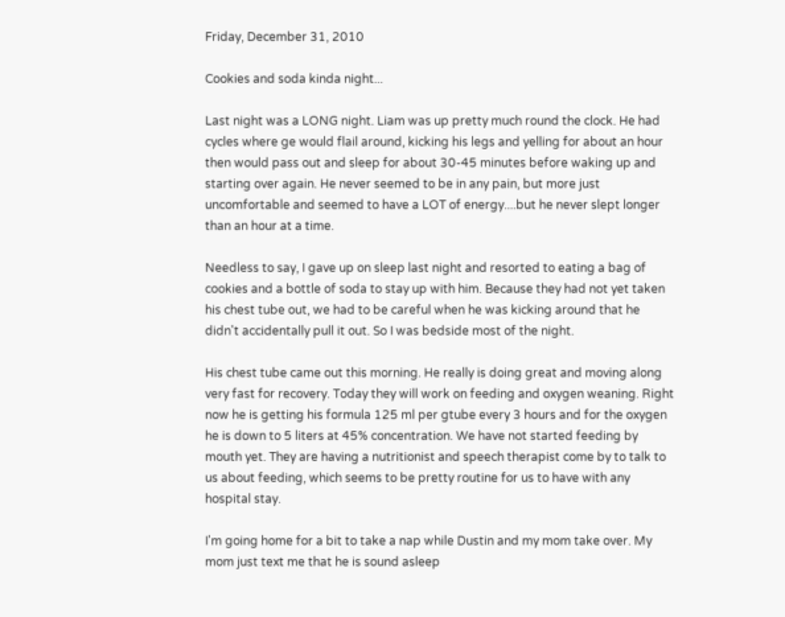Friday, December 31, 2010

Cookies and soda kinda night...

Last night was a LONG night. Liam was up pretty much round the clock. He had cycles where ge would flail around, kicking his legs and yelling for about an hour then would pass out and sleep for about 30-45 minutes before waking up and starting over again. He never seemed to be in any pain, but more just uncomfortable and seemed to have a LOT of energy....but he never slept longer than an hour at a time.

Needless to say, I gave up on sleep last night and resorted to eating a bag of cookies and a bottle of soda to stay up with him. Because they had not yet taken his chest tube out, we had to be careful when he was kicking around that he didn't accidentally pull it out. So I was bedside most of the night.

His chest tube came out this morning. He really is doing great and moving along very fast for recovery. Today they will work on feeding and oxygen weaning. Right now he is getting his formula 125 ml per gtube every 3 hours and for the oxygen he is down to 5 liters at 45% concentration. We have not started feeding by mouth yet. They are having a nutritionist and speech therapist come by to talk to us about feeding, which seems to be pretty routine for us to have with any hospital stay.

I'm going home for a bit to take a nap while Dustin and my mom take over. My mom just text me that he is sound asleep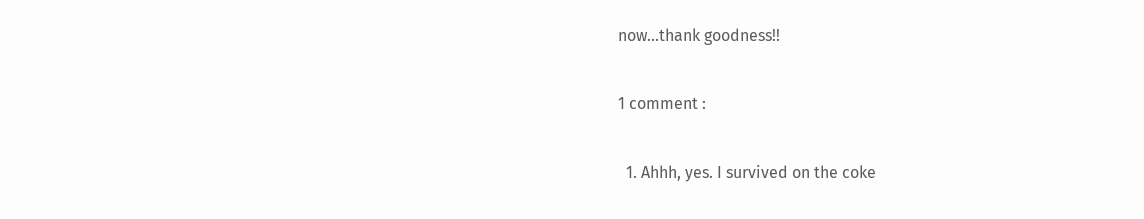now...thank goodness!!

1 comment :

  1. Ahhh, yes. I survived on the coke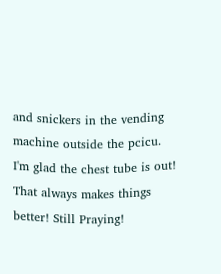and snickers in the vending machine outside the pcicu. I'm glad the chest tube is out! That always makes things better! Still Praying!